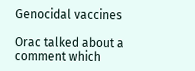Genocidal vaccines

Orac talked about a comment which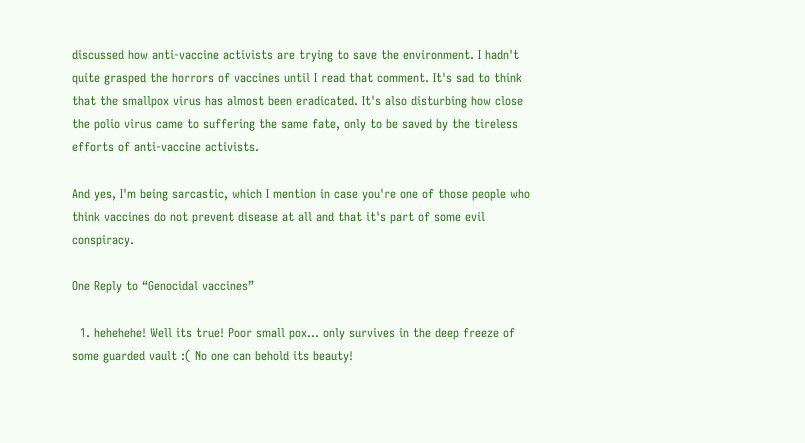discussed how anti-vaccine activists are trying to save the environment. I hadn't quite grasped the horrors of vaccines until I read that comment. It's sad to think that the smallpox virus has almost been eradicated. It's also disturbing how close the polio virus came to suffering the same fate, only to be saved by the tireless efforts of anti-vaccine activists.

And yes, I'm being sarcastic, which I mention in case you're one of those people who think vaccines do not prevent disease at all and that it's part of some evil conspiracy.

One Reply to “Genocidal vaccines”

  1. hehehehe! Well its true! Poor small pox... only survives in the deep freeze of some guarded vault :( No one can behold its beauty!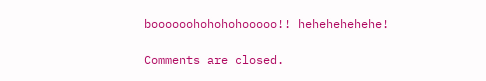boooooohohohohooooo!! hehehehehehe!

Comments are closed.